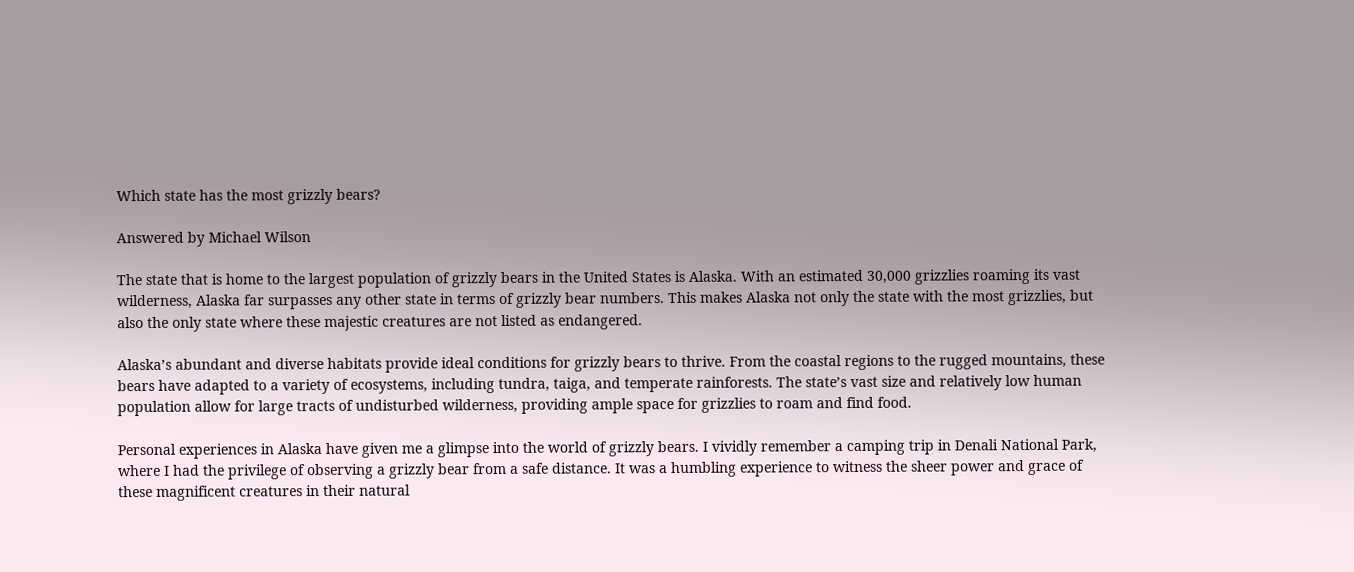Which state has the most grizzly bears?

Answered by Michael Wilson

The state that is home to the largest population of grizzly bears in the United States is Alaska. With an estimated 30,000 grizzlies roaming its vast wilderness, Alaska far surpasses any other state in terms of grizzly bear numbers. This makes Alaska not only the state with the most grizzlies, but also the only state where these majestic creatures are not listed as endangered.

Alaska’s abundant and diverse habitats provide ideal conditions for grizzly bears to thrive. From the coastal regions to the rugged mountains, these bears have adapted to a variety of ecosystems, including tundra, taiga, and temperate rainforests. The state’s vast size and relatively low human population allow for large tracts of undisturbed wilderness, providing ample space for grizzlies to roam and find food.

Personal experiences in Alaska have given me a glimpse into the world of grizzly bears. I vividly remember a camping trip in Denali National Park, where I had the privilege of observing a grizzly bear from a safe distance. It was a humbling experience to witness the sheer power and grace of these magnificent creatures in their natural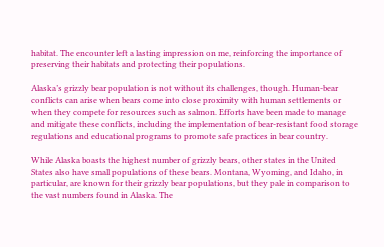habitat. The encounter left a lasting impression on me, reinforcing the importance of preserving their habitats and protecting their populations.

Alaska’s grizzly bear population is not without its challenges, though. Human-bear conflicts can arise when bears come into close proximity with human settlements or when they compete for resources such as salmon. Efforts have been made to manage and mitigate these conflicts, including the implementation of bear-resistant food storage regulations and educational programs to promote safe practices in bear country.

While Alaska boasts the highest number of grizzly bears, other states in the United States also have small populations of these bears. Montana, Wyoming, and Idaho, in particular, are known for their grizzly bear populations, but they pale in comparison to the vast numbers found in Alaska. The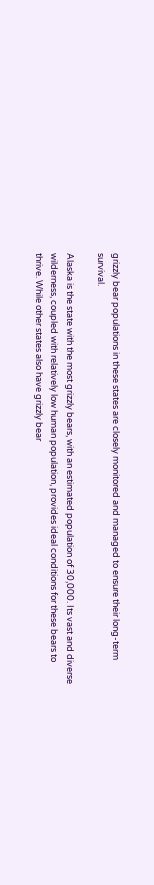grizzly bear populations in these states are closely monitored and managed to ensure their long-term survival.

Alaska is the state with the most grizzly bears, with an estimated population of 30,000. Its vast and diverse wilderness, coupled with relatively low human population, provides ideal conditions for these bears to thrive. While other states also have grizzly bear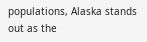populations, Alaska stands out as the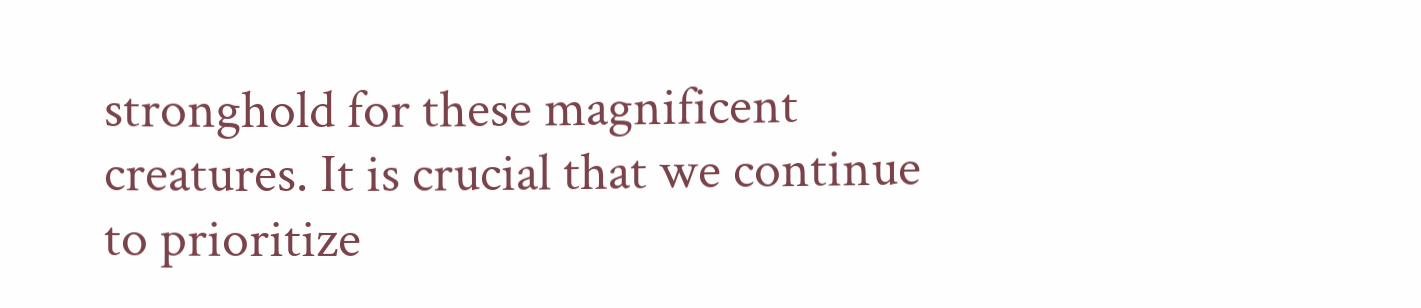stronghold for these magnificent creatures. It is crucial that we continue to prioritize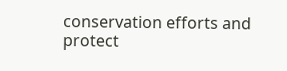conservation efforts and protect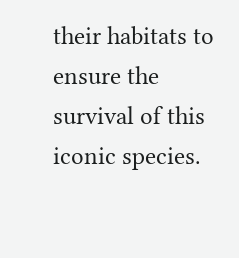their habitats to ensure the survival of this iconic species.